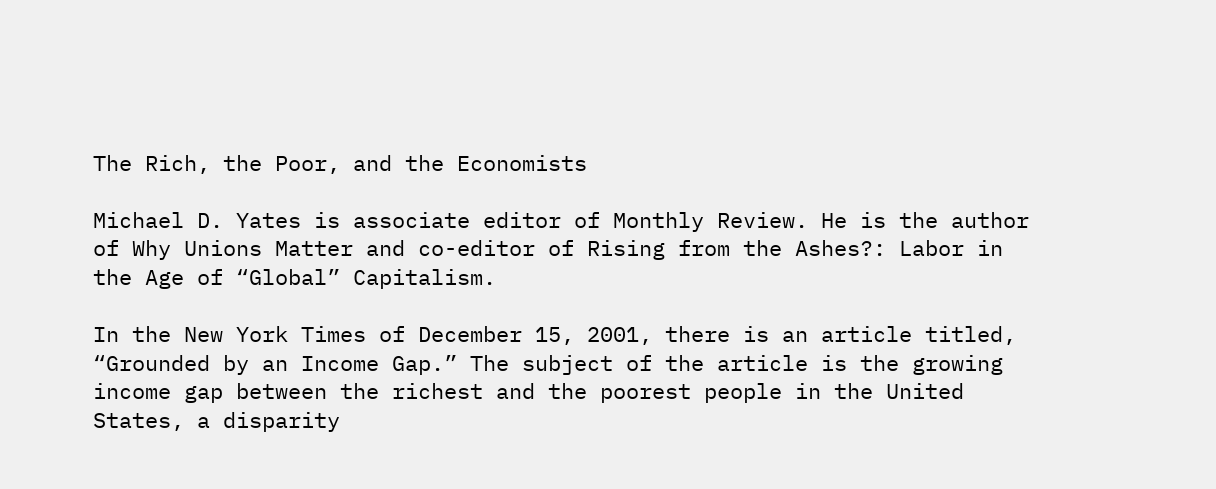The Rich, the Poor, and the Economists

Michael D. Yates is associate editor of Monthly Review. He is the author of Why Unions Matter and co-editor of Rising from the Ashes?: Labor in the Age of “Global” Capitalism.

In the New York Times of December 15, 2001, there is an article titled, “Grounded by an Income Gap.” The subject of the article is the growing income gap between the richest and the poorest people in the United States, a disparity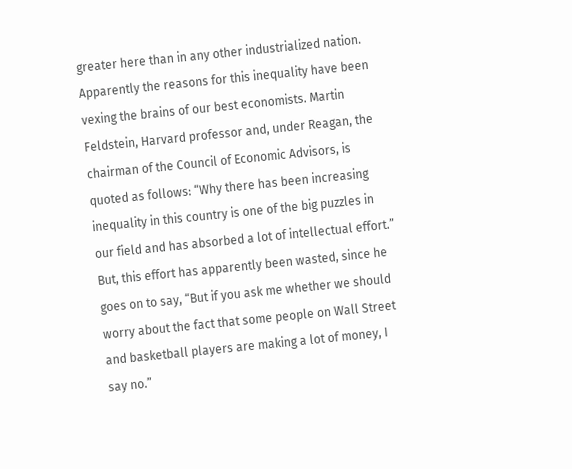greater here than in any other industrialized nation. Apparently the reasons for this inequality have been vexing the brains of our best economists. Martin Feldstein, Harvard professor and, under Reagan, the chairman of the Council of Economic Advisors, is quoted as follows: “Why there has been increasing inequality in this country is one of the big puzzles in our field and has absorbed a lot of intellectual effort.” But, this effort has apparently been wasted, since he goes on to say, “But if you ask me whether we should worry about the fact that some people on Wall Street and basketball players are making a lot of money, I say no.”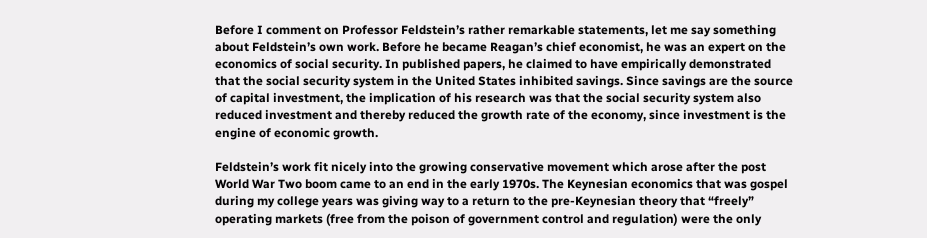Before I comment on Professor Feldstein’s rather remarkable statements, let me say something about Feldstein’s own work. Before he became Reagan’s chief economist, he was an expert on the economics of social security. In published papers, he claimed to have empirically demonstrated that the social security system in the United States inhibited savings. Since savings are the source of capital investment, the implication of his research was that the social security system also reduced investment and thereby reduced the growth rate of the economy, since investment is the engine of economic growth.

Feldstein’s work fit nicely into the growing conservative movement which arose after the post World War Two boom came to an end in the early 1970s. The Keynesian economics that was gospel during my college years was giving way to a return to the pre-Keynesian theory that “freely” operating markets (free from the poison of government control and regulation) were the only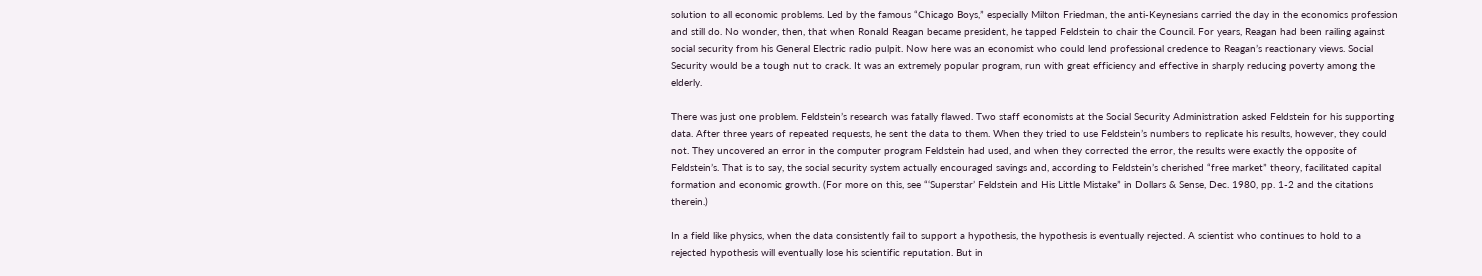solution to all economic problems. Led by the famous “Chicago Boys,” especially Milton Friedman, the anti-Keynesians carried the day in the economics profession and still do. No wonder, then, that when Ronald Reagan became president, he tapped Feldstein to chair the Council. For years, Reagan had been railing against social security from his General Electric radio pulpit. Now here was an economist who could lend professional credence to Reagan’s reactionary views. Social Security would be a tough nut to crack. It was an extremely popular program, run with great efficiency and effective in sharply reducing poverty among the elderly.

There was just one problem. Feldstein’s research was fatally flawed. Two staff economists at the Social Security Administration asked Feldstein for his supporting data. After three years of repeated requests, he sent the data to them. When they tried to use Feldstein’s numbers to replicate his results, however, they could not. They uncovered an error in the computer program Feldstein had used, and when they corrected the error, the results were exactly the opposite of Feldstein’s. That is to say, the social security system actually encouraged savings and, according to Feldstein’s cherished “free market” theory, facilitated capital formation and economic growth. (For more on this, see “‘Superstar’ Feldstein and His Little Mistake” in Dollars & Sense, Dec. 1980, pp. 1-2 and the citations therein.)

In a field like physics, when the data consistently fail to support a hypothesis, the hypothesis is eventually rejected. A scientist who continues to hold to a rejected hypothesis will eventually lose his scientific reputation. But in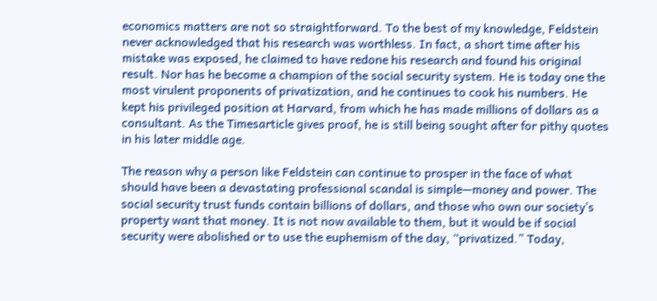economics matters are not so straightforward. To the best of my knowledge, Feldstein never acknowledged that his research was worthless. In fact, a short time after his mistake was exposed, he claimed to have redone his research and found his original result. Nor has he become a champion of the social security system. He is today one the most virulent proponents of privatization, and he continues to cook his numbers. He kept his privileged position at Harvard, from which he has made millions of dollars as a consultant. As the Timesarticle gives proof, he is still being sought after for pithy quotes in his later middle age.

The reason why a person like Feldstein can continue to prosper in the face of what should have been a devastating professional scandal is simple—money and power. The social security trust funds contain billions of dollars, and those who own our society’s property want that money. It is not now available to them, but it would be if social security were abolished or to use the euphemism of the day, “privatized.” Today,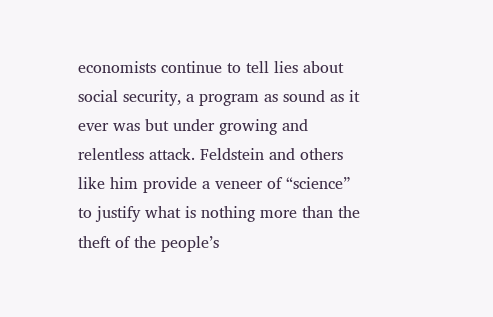economists continue to tell lies about social security, a program as sound as it ever was but under growing and relentless attack. Feldstein and others like him provide a veneer of “science” to justify what is nothing more than the theft of the people’s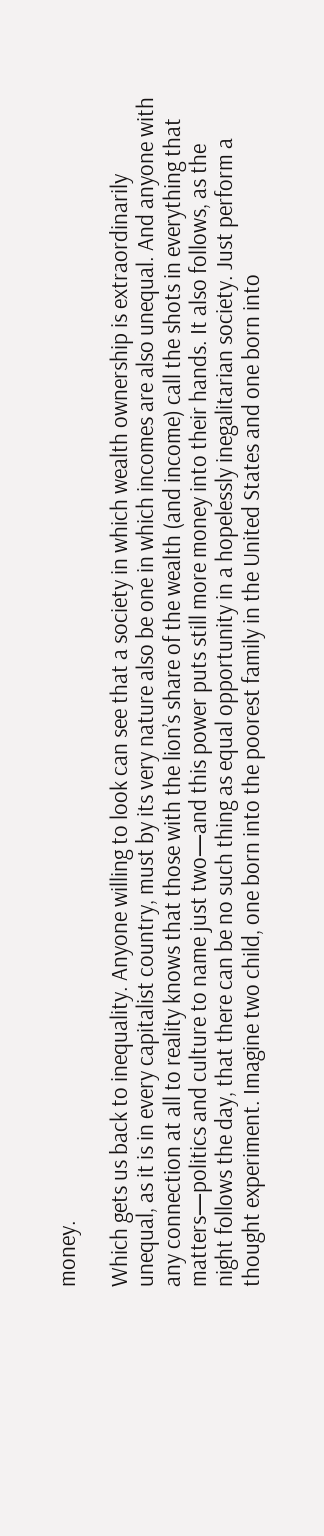money.

Which gets us back to inequality. Anyone willing to look can see that a society in which wealth ownership is extraordinarily unequal, as it is in every capitalist country, must by its very nature also be one in which incomes are also unequal. And anyone with any connection at all to reality knows that those with the lion’s share of the wealth (and income) call the shots in everything that matters—politics and culture to name just two—and this power puts still more money into their hands. It also follows, as the night follows the day, that there can be no such thing as equal opportunity in a hopelessly inegalitarian society. Just perform a thought experiment. Imagine two child, one born into the poorest family in the United States and one born into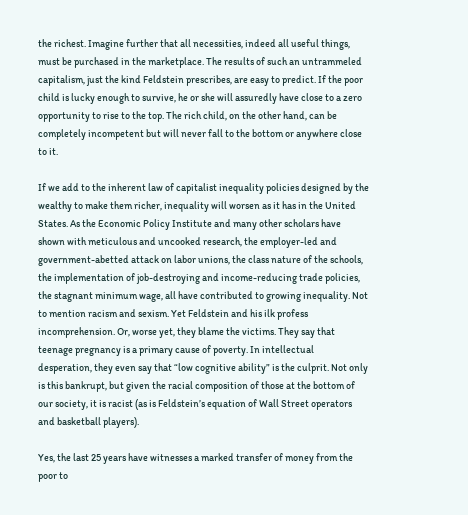the richest. Imagine further that all necessities, indeed all useful things, must be purchased in the marketplace. The results of such an untrammeled capitalism, just the kind Feldstein prescribes, are easy to predict. If the poor child is lucky enough to survive, he or she will assuredly have close to a zero opportunity to rise to the top. The rich child, on the other hand, can be completely incompetent but will never fall to the bottom or anywhere close to it.

If we add to the inherent law of capitalist inequality policies designed by the wealthy to make them richer, inequality will worsen as it has in the United States. As the Economic Policy Institute and many other scholars have shown with meticulous and uncooked research, the employer-led and government-abetted attack on labor unions, the class nature of the schools, the implementation of job-destroying and income-reducing trade policies, the stagnant minimum wage, all have contributed to growing inequality. Not to mention racism and sexism. Yet Feldstein and his ilk profess incomprehension. Or, worse yet, they blame the victims. They say that teenage pregnancy is a primary cause of poverty. In intellectual desperation, they even say that “low cognitive ability” is the culprit. Not only is this bankrupt, but given the racial composition of those at the bottom of our society, it is racist (as is Feldstein’s equation of Wall Street operators and basketball players).

Yes, the last 25 years have witnesses a marked transfer of money from the poor to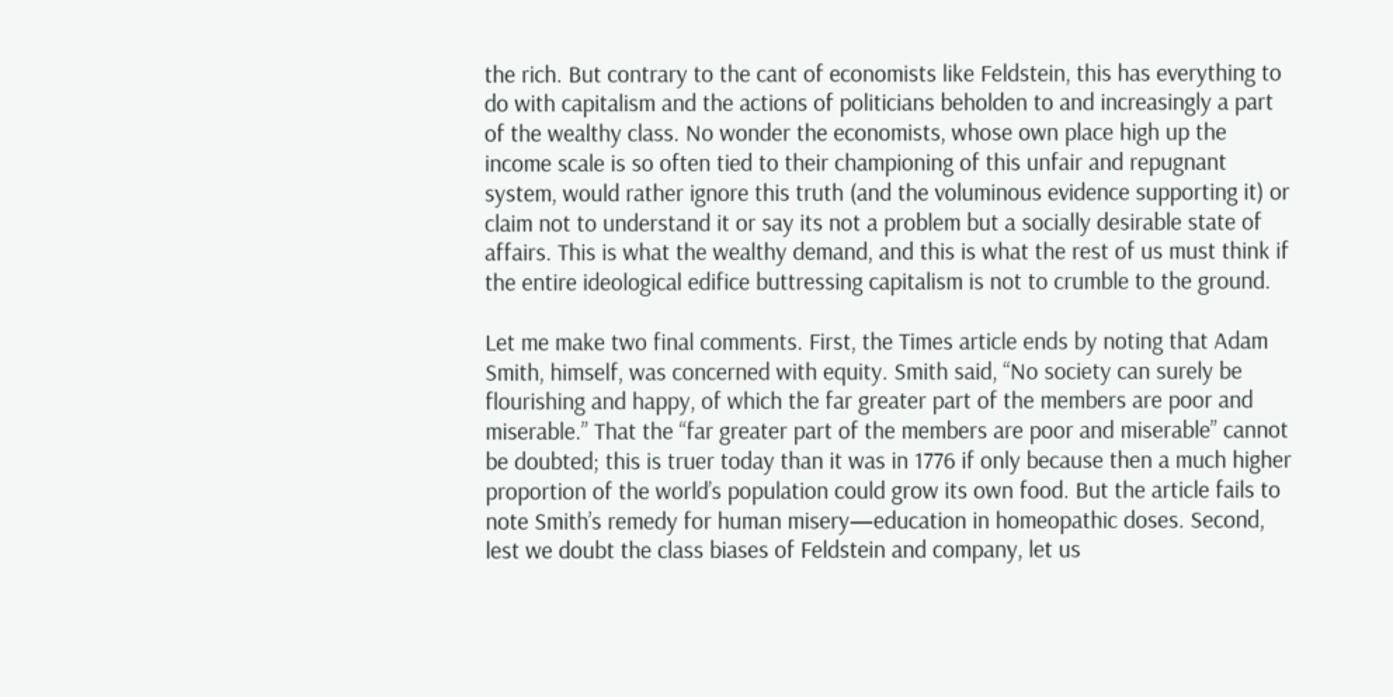the rich. But contrary to the cant of economists like Feldstein, this has everything to do with capitalism and the actions of politicians beholden to and increasingly a part of the wealthy class. No wonder the economists, whose own place high up the income scale is so often tied to their championing of this unfair and repugnant system, would rather ignore this truth (and the voluminous evidence supporting it) or claim not to understand it or say its not a problem but a socially desirable state of affairs. This is what the wealthy demand, and this is what the rest of us must think if the entire ideological edifice buttressing capitalism is not to crumble to the ground.

Let me make two final comments. First, the Times article ends by noting that Adam Smith, himself, was concerned with equity. Smith said, “No society can surely be flourishing and happy, of which the far greater part of the members are poor and miserable.” That the “far greater part of the members are poor and miserable” cannot be doubted; this is truer today than it was in 1776 if only because then a much higher proportion of the world’s population could grow its own food. But the article fails to note Smith’s remedy for human misery—education in homeopathic doses. Second, lest we doubt the class biases of Feldstein and company, let us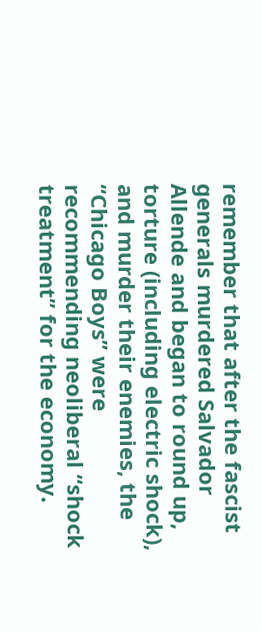remember that after the fascist generals murdered Salvador Allende and began to round up, torture (including electric shock), and murder their enemies, the “Chicago Boys” were recommending neoliberal “shock treatment” for the economy.